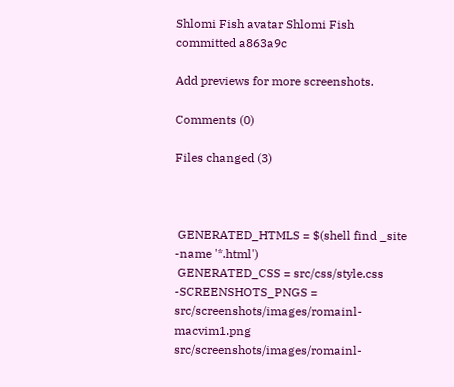Shlomi Fish avatar Shlomi Fish committed a863a9c

Add previews for more screenshots.

Comments (0)

Files changed (3)



 GENERATED_HTMLS = $(shell find _site -name '*.html')
 GENERATED_CSS = src/css/style.css
-SCREENSHOTS_PNGS = src/screenshots/images/romainl-macvim1.png src/screenshots/images/romainl-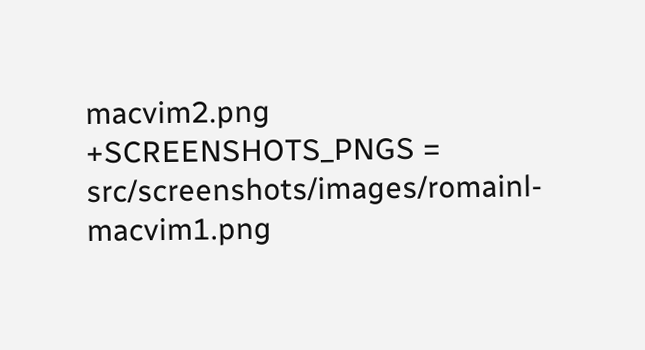macvim2.png
+SCREENSHOTS_PNGS = src/screenshots/images/romainl-macvim1.png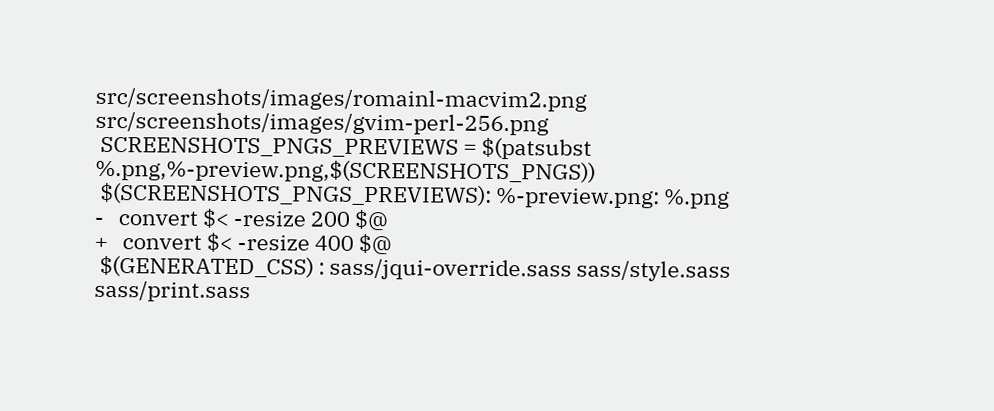src/screenshots/images/romainl-macvim2.png src/screenshots/images/gvim-perl-256.png
 SCREENSHOTS_PNGS_PREVIEWS = $(patsubst %.png,%-preview.png,$(SCREENSHOTS_PNGS))
 $(SCREENSHOTS_PNGS_PREVIEWS): %-preview.png: %.png
-   convert $< -resize 200 $@
+   convert $< -resize 400 $@
 $(GENERATED_CSS) : sass/jqui-override.sass sass/style.sass sass/print.sass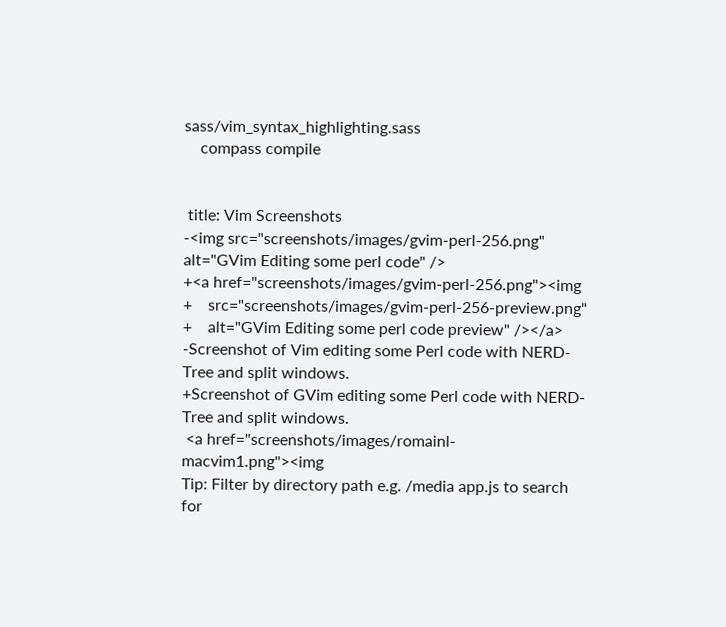sass/vim_syntax_highlighting.sass
    compass compile


 title: Vim Screenshots
-<img src="screenshots/images/gvim-perl-256.png" alt="GVim Editing some perl code" />
+<a href="screenshots/images/gvim-perl-256.png"><img
+    src="screenshots/images/gvim-perl-256-preview.png"
+    alt="GVim Editing some perl code preview" /></a>
-Screenshot of Vim editing some Perl code with NERD-Tree and split windows.
+Screenshot of GVim editing some Perl code with NERD-Tree and split windows.
 <a href="screenshots/images/romainl-macvim1.png"><img
Tip: Filter by directory path e.g. /media app.js to search for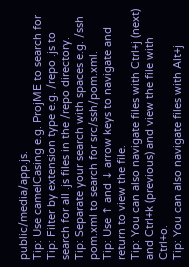public/media/app.js.
Tip: Use camelCasing e.g. ProjME to search for
Tip: Filter by extension type e.g. /repo .js to search for all .js files in the /repo directory.
Tip: Separate your search with spaces e.g. /ssh pom.xml to search for src/ssh/pom.xml.
Tip: Use ↑ and ↓ arrow keys to navigate and return to view the file.
Tip: You can also navigate files with Ctrl+j (next) and Ctrl+k (previous) and view the file with Ctrl+o.
Tip: You can also navigate files with Alt+j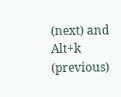(next) and Alt+k (previous)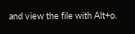and view the file with Alt+o.